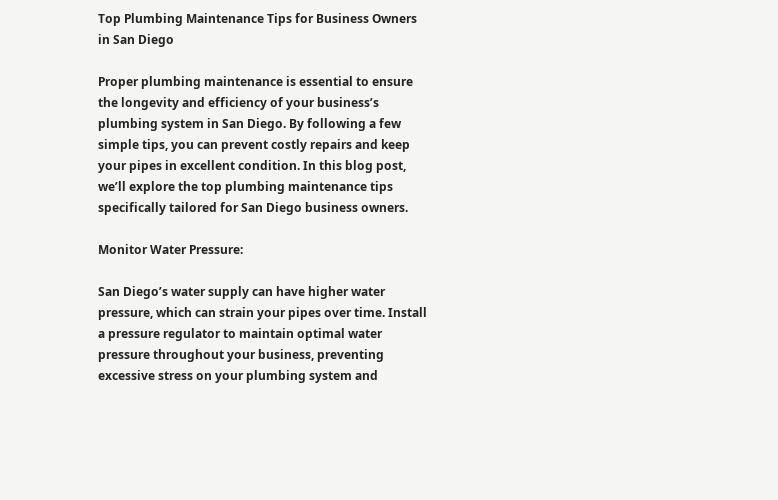Top Plumbing Maintenance Tips for Business Owners in San Diego

Proper plumbing maintenance is essential to ensure the longevity and efficiency of your business’s plumbing system in San Diego. By following a few simple tips, you can prevent costly repairs and keep your pipes in excellent condition. In this blog post, we’ll explore the top plumbing maintenance tips specifically tailored for San Diego business owners.

Monitor Water Pressure:

San Diego’s water supply can have higher water pressure, which can strain your pipes over time. Install a pressure regulator to maintain optimal water pressure throughout your business, preventing excessive stress on your plumbing system and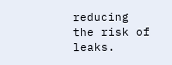reducing the risk of leaks.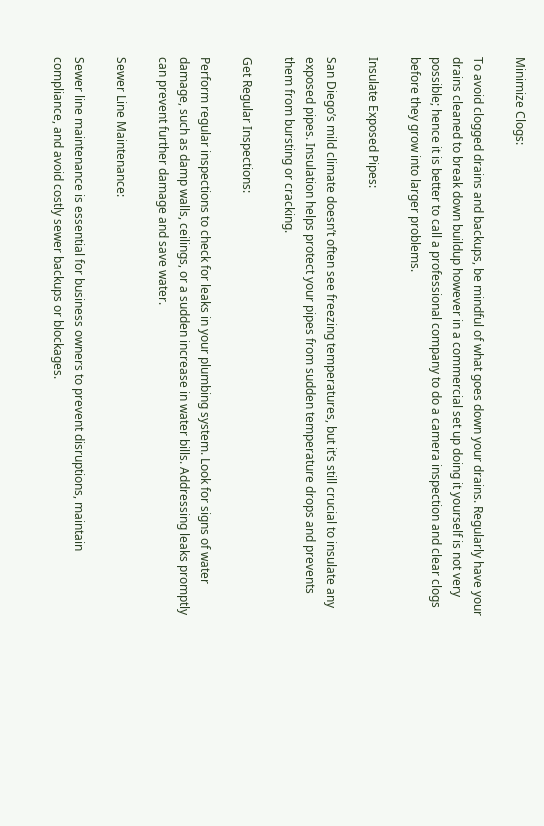Minimize Clogs:

To avoid clogged drains and backups, be mindful of what goes down your drains. Regularly have your drains cleaned to break down buildup however in a commercial set up doing it yourself is not very possible; hence it is better to call a professional company to do a camera inspection and clear clogs before they grow into larger problems.

Insulate Exposed Pipes:

San Diego’s mild climate doesn’t often see freezing temperatures, but it’s still crucial to insulate any exposed pipes. Insulation helps protect your pipes from sudden temperature drops and prevents them from bursting or cracking.

Get Regular Inspections:

Perform regular inspections to check for leaks in your plumbing system. Look for signs of water damage, such as damp walls, ceilings, or a sudden increase in water bills. Addressing leaks promptly can prevent further damage and save water.

Sewer Line Maintenance:

Sewer line maintenance is essential for business owners to prevent disruptions, maintain compliance, and avoid costly sewer backups or blockages.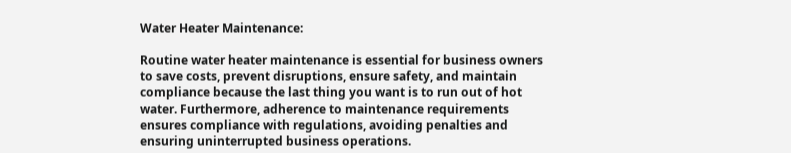Water Heater Maintenance:

Routine water heater maintenance is essential for business owners to save costs, prevent disruptions, ensure safety, and maintain compliance because the last thing you want is to run out of hot water. Furthermore, adherence to maintenance requirements ensures compliance with regulations, avoiding penalties and ensuring uninterrupted business operations.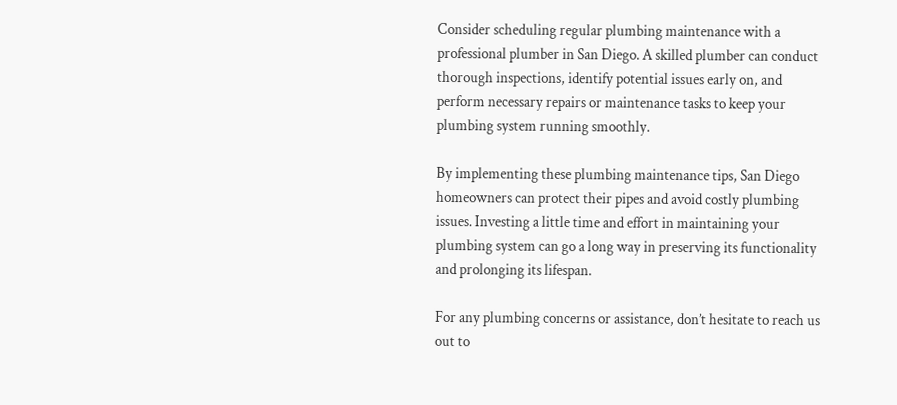Consider scheduling regular plumbing maintenance with a professional plumber in San Diego. A skilled plumber can conduct thorough inspections, identify potential issues early on, and perform necessary repairs or maintenance tasks to keep your plumbing system running smoothly.

By implementing these plumbing maintenance tips, San Diego homeowners can protect their pipes and avoid costly plumbing issues. Investing a little time and effort in maintaining your plumbing system can go a long way in preserving its functionality and prolonging its lifespan.

For any plumbing concerns or assistance, don’t hesitate to reach us out to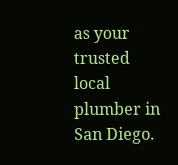as your trusted local plumber in San Diego.